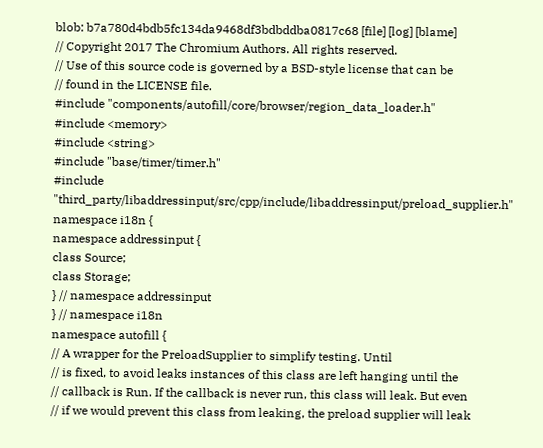blob: b7a780d4bdb5fc134da9468df3bdbddba0817c68 [file] [log] [blame]
// Copyright 2017 The Chromium Authors. All rights reserved.
// Use of this source code is governed by a BSD-style license that can be
// found in the LICENSE file.
#include "components/autofill/core/browser/region_data_loader.h"
#include <memory>
#include <string>
#include "base/timer/timer.h"
#include "third_party/libaddressinput/src/cpp/include/libaddressinput/preload_supplier.h"
namespace i18n {
namespace addressinput {
class Source;
class Storage;
} // namespace addressinput
} // namespace i18n
namespace autofill {
// A wrapper for the PreloadSupplier to simplify testing. Until
// is fixed, to avoid leaks instances of this class are left hanging until the
// callback is Run. If the callback is never run, this class will leak. But even
// if we would prevent this class from leaking, the preload supplier will leak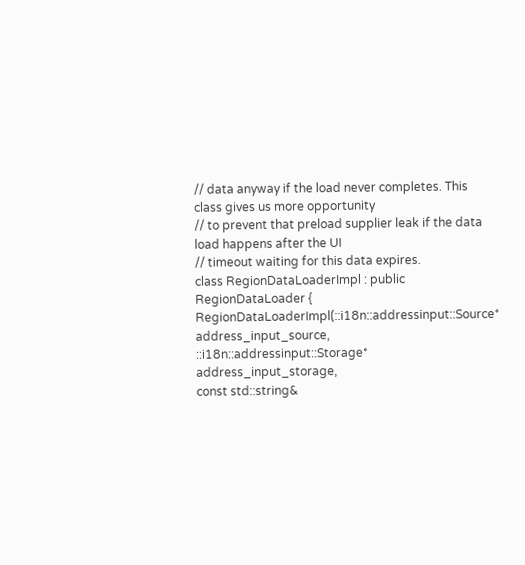// data anyway if the load never completes. This class gives us more opportunity
// to prevent that preload supplier leak if the data load happens after the UI
// timeout waiting for this data expires.
class RegionDataLoaderImpl : public RegionDataLoader {
RegionDataLoaderImpl(::i18n::addressinput::Source* address_input_source,
::i18n::addressinput::Storage* address_input_storage,
const std::string&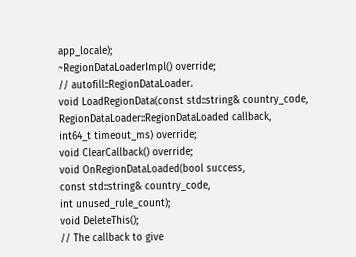app_locale);
~RegionDataLoaderImpl() override;
// autofill::RegionDataLoader.
void LoadRegionData(const std::string& country_code,
RegionDataLoader::RegionDataLoaded callback,
int64_t timeout_ms) override;
void ClearCallback() override;
void OnRegionDataLoaded(bool success,
const std::string& country_code,
int unused_rule_count);
void DeleteThis();
// The callback to give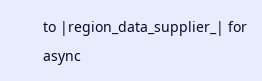to |region_data_supplier_| for async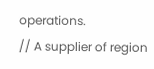operations.
// A supplier of region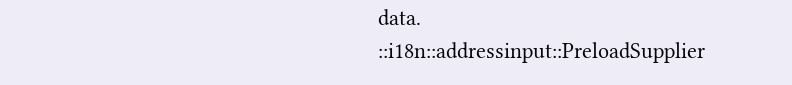data.
::i18n::addressinput::PreloadSupplier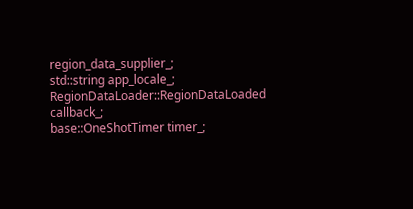region_data_supplier_;
std::string app_locale_;
RegionDataLoader::RegionDataLoaded callback_;
base::OneShotTimer timer_;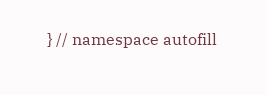} // namespace autofill